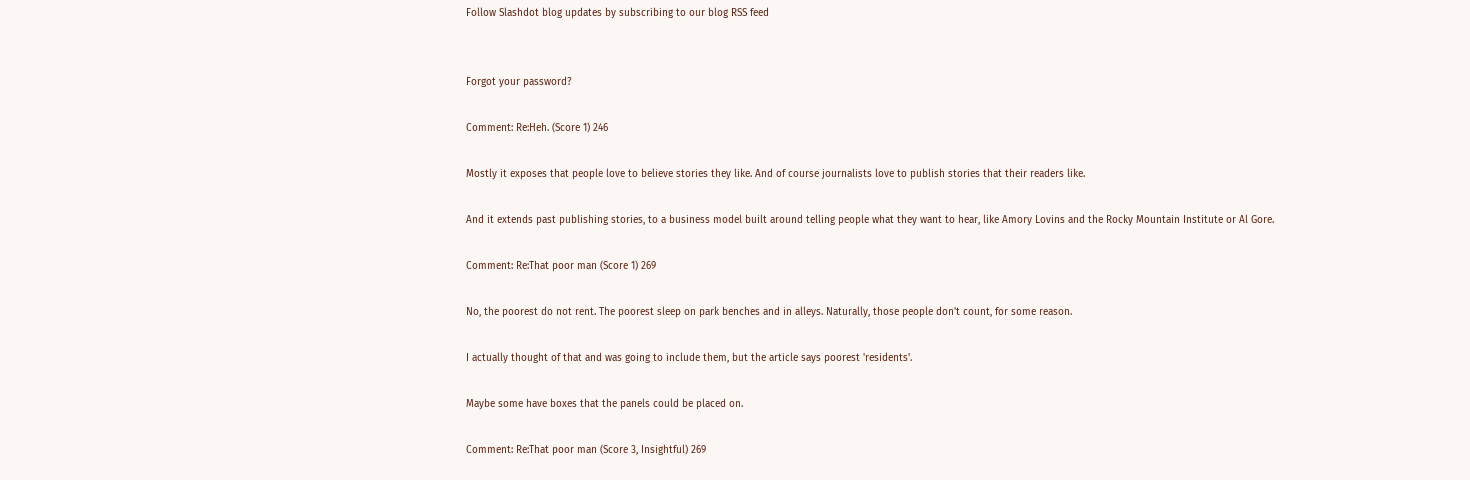Follow Slashdot blog updates by subscribing to our blog RSS feed


Forgot your password?

Comment: Re:Heh. (Score 1) 246

Mostly it exposes that people love to believe stories they like. And of course journalists love to publish stories that their readers like.

And it extends past publishing stories, to a business model built around telling people what they want to hear, like Amory Lovins and the Rocky Mountain Institute or Al Gore.

Comment: Re:That poor man (Score 1) 269

No, the poorest do not rent. The poorest sleep on park benches and in alleys. Naturally, those people don't count, for some reason.

I actually thought of that and was going to include them, but the article says poorest 'residents'.

Maybe some have boxes that the panels could be placed on.

Comment: Re:That poor man (Score 3, Insightful) 269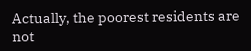Actually, the poorest residents are not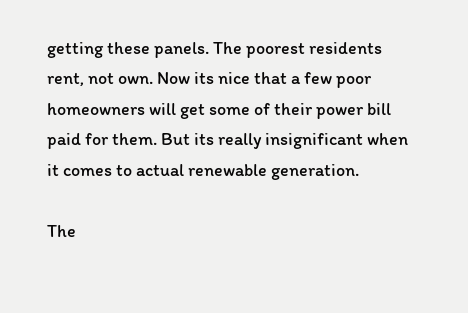getting these panels. The poorest residents rent, not own. Now its nice that a few poor homeowners will get some of their power bill paid for them. But its really insignificant when it comes to actual renewable generation.

The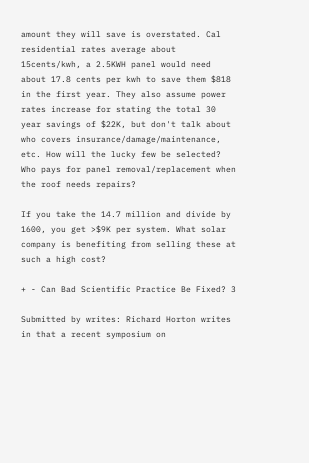amount they will save is overstated. Cal residential rates average about 15cents/kwh, a 2.5KWH panel would need about 17.8 cents per kwh to save them $818 in the first year. They also assume power rates increase for stating the total 30 year savings of $22K, but don't talk about who covers insurance/damage/maintenance, etc. How will the lucky few be selected? Who pays for panel removal/replacement when the roof needs repairs?

If you take the 14.7 million and divide by 1600, you get >$9K per system. What solar company is benefiting from selling these at such a high cost?

+ - Can Bad Scientific Practice Be Fixed? 3

Submitted by writes: Richard Horton writes in that a recent symposium on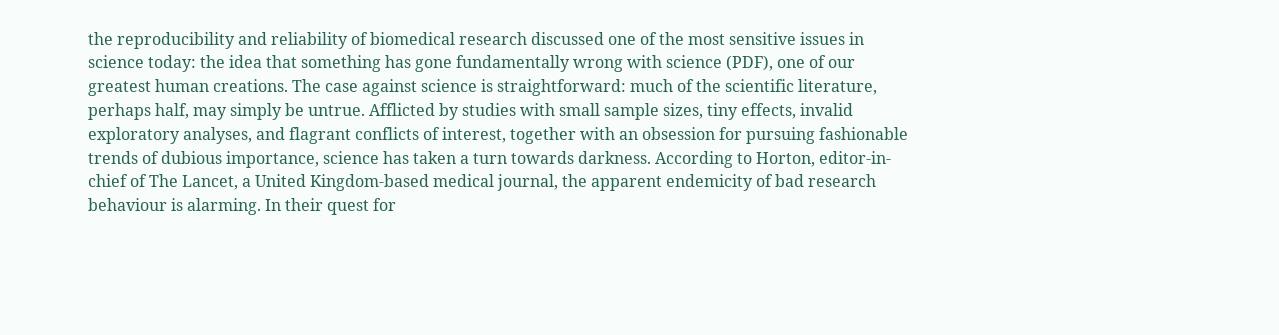the reproducibility and reliability of biomedical research discussed one of the most sensitive issues in science today: the idea that something has gone fundamentally wrong with science (PDF), one of our greatest human creations. The case against science is straightforward: much of the scientific literature, perhaps half, may simply be untrue. Afflicted by studies with small sample sizes, tiny effects, invalid exploratory analyses, and flagrant conflicts of interest, together with an obsession for pursuing fashionable trends of dubious importance, science has taken a turn towards darkness. According to Horton, editor-in-chief of The Lancet, a United Kingdom-based medical journal, the apparent endemicity of bad research behaviour is alarming. In their quest for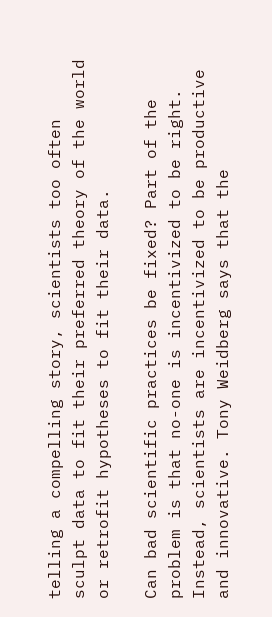telling a compelling story, scientists too often sculpt data to fit their preferred theory of the world or retrofit hypotheses to fit their data.

Can bad scientific practices be fixed? Part of the problem is that no-one is incentivized to be right. Instead, scientists are incentivized to be productive and innovative. Tony Weidberg says that the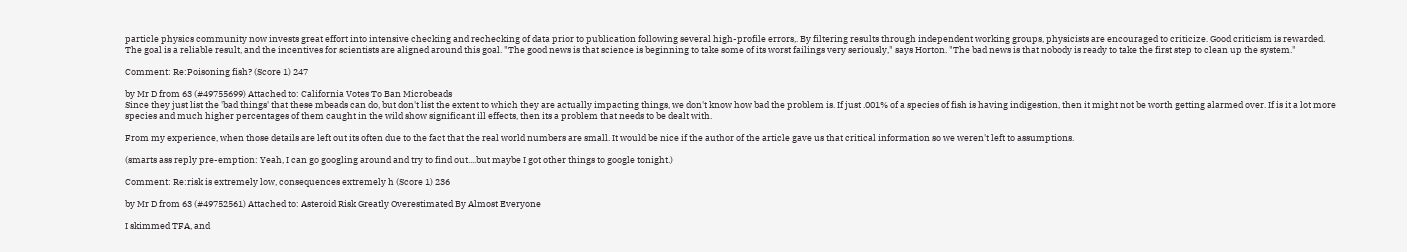particle physics community now invests great effort into intensive checking and rechecking of data prior to publication following several high-profile errors,. By filtering results through independent working groups, physicists are encouraged to criticize. Good criticism is rewarded. The goal is a reliable result, and the incentives for scientists are aligned around this goal. "The good news is that science is beginning to take some of its worst failings very seriously," says Horton. "The bad news is that nobody is ready to take the first step to clean up the system."

Comment: Re:Poisoning fish? (Score 1) 247

by Mr D from 63 (#49755699) Attached to: California Votes To Ban Microbeads
Since they just list the 'bad things' that these mbeads can do, but don't list the extent to which they are actually impacting things, we don't know how bad the problem is. If just .001% of a species of fish is having indigestion, then it might not be worth getting alarmed over. If is it a lot more species and much higher percentages of them caught in the wild show significant ill effects, then its a problem that needs to be dealt with.

From my experience, when those details are left out its often due to the fact that the real world numbers are small. It would be nice if the author of the article gave us that critical information so we weren't left to assumptions.

(smarts ass reply pre-emption: Yeah, I can go googling around and try to find out....but maybe I got other things to google tonight.)

Comment: Re:risk is extremely low, consequences extremely h (Score 1) 236

by Mr D from 63 (#49752561) Attached to: Asteroid Risk Greatly Overestimated By Almost Everyone

I skimmed TFA, and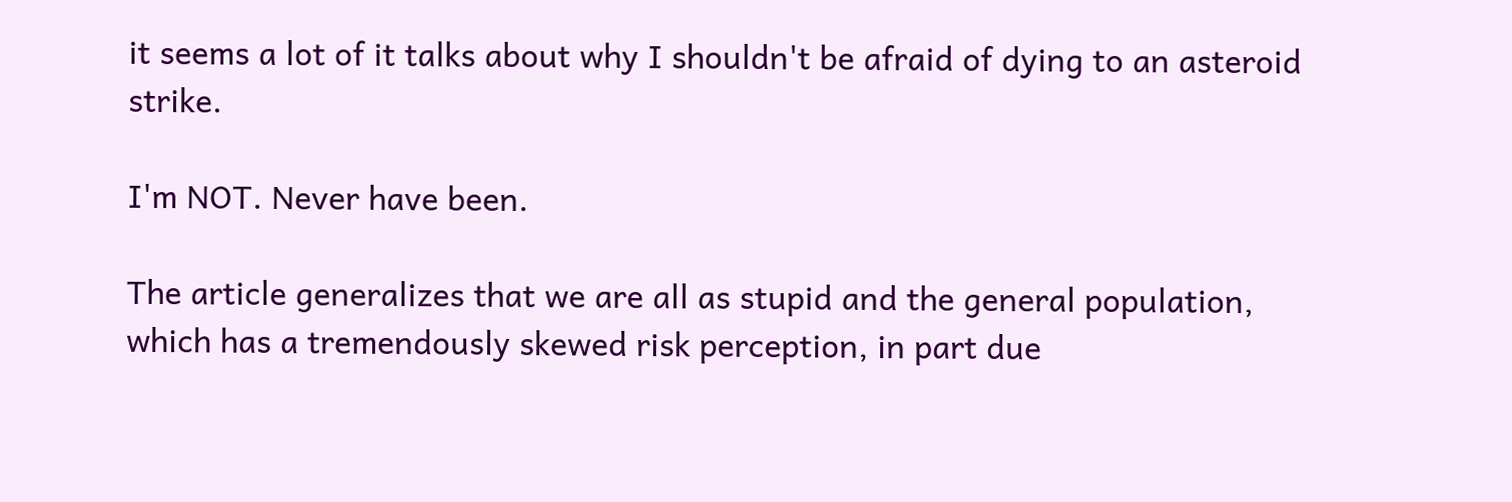it seems a lot of it talks about why I shouldn't be afraid of dying to an asteroid strike.

I'm NOT. Never have been.

The article generalizes that we are all as stupid and the general population, which has a tremendously skewed risk perception, in part due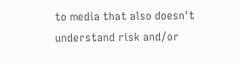to media that also doesn't understand risk and/or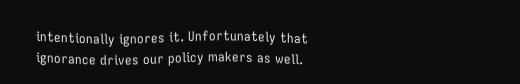intentionally ignores it. Unfortunately that ignorance drives our policy makers as well.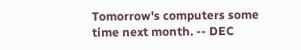Tomorrow's computers some time next month. -- DEC